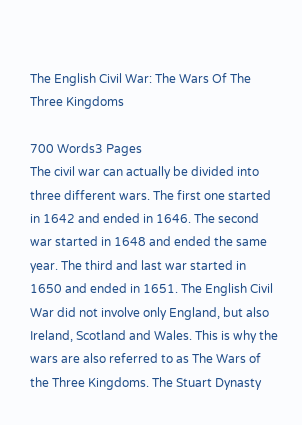The English Civil War: The Wars Of The Three Kingdoms

700 Words3 Pages
The civil war can actually be divided into three different wars. The first one started in 1642 and ended in 1646. The second war started in 1648 and ended the same year. The third and last war started in 1650 and ended in 1651. The English Civil War did not involve only England, but also Ireland, Scotland and Wales. This is why the wars are also referred to as The Wars of the Three Kingdoms. The Stuart Dynasty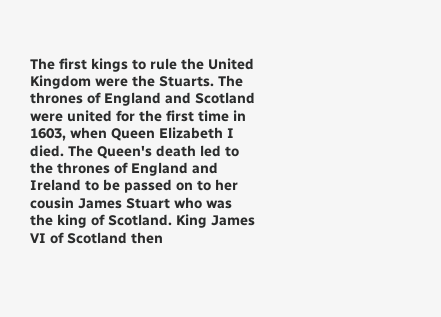The first kings to rule the United Kingdom were the Stuarts. The thrones of England and Scotland were united for the first time in 1603, when Queen Elizabeth I died. The Queen's death led to the thrones of England and Ireland to be passed on to her cousin James Stuart who was the king of Scotland. King James VI of Scotland then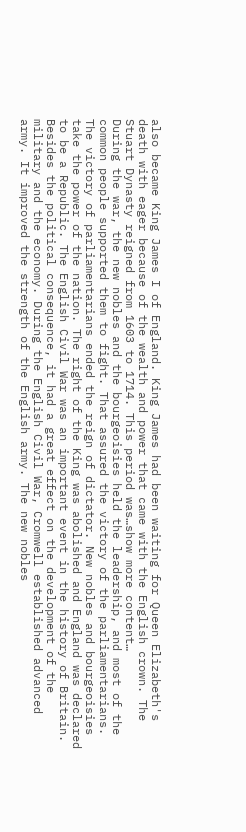also became King James I of England. King James had been waiting for Queen Elizabeth's death with eager because of the wealth and power that came with the English crown. The Stuart Dynasty reigned from 1603 to 1714. This period was…show more content…
During the war, the new nobles and the bourgeoisies held the leadership, and most of the common people supported them to fight. That assured the victory of the parliamentarians. The victory of parliamentarians ended the reign of dictator. New nobles and bourgeoisies take the power of the nation. The right of the King was abolished and England was declared to be a Republic. The English Civil War was an important event in the history of Britain. Besides the political consequence, it had a great effect on the development of the military and the economy. During the English Civil War, Cromwell established advanced army. It improved the strength of the English army. The new nobles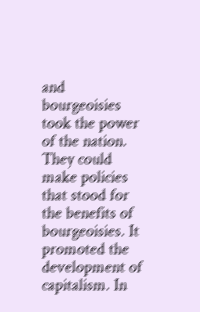and bourgeoisies took the power of the nation. They could make policies that stood for the benefits of bourgeoisies. It promoted the development of capitalism. In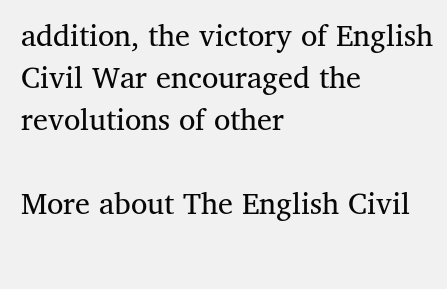addition, the victory of English Civil War encouraged the revolutions of other

More about The English Civil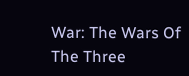War: The Wars Of The Three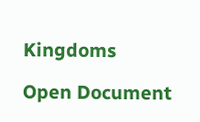Kingdoms

Open Document